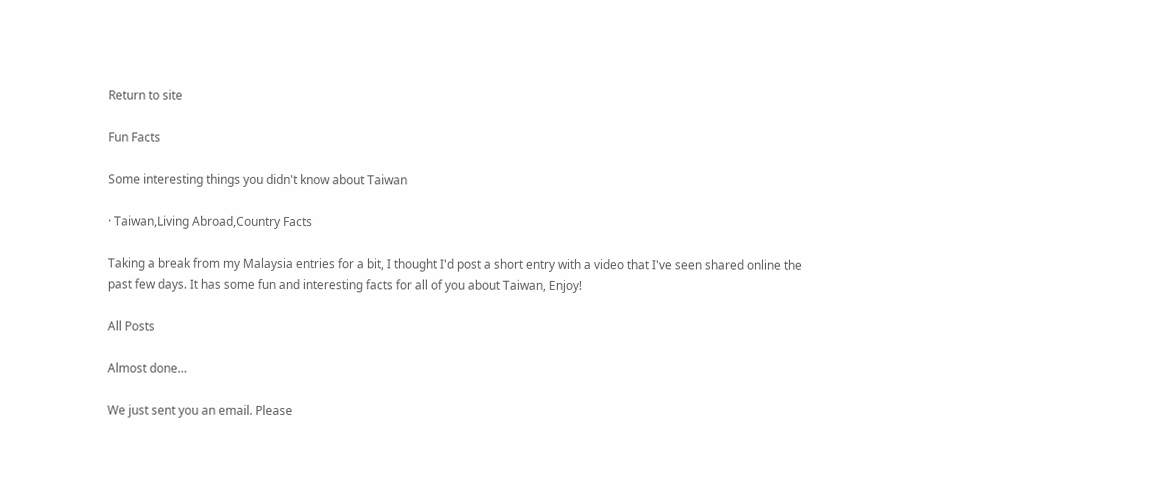Return to site

Fun Facts

Some interesting things you didn't know about Taiwan

· Taiwan,Living Abroad,Country Facts

Taking a break from my Malaysia entries for a bit, I thought I'd post a short entry with a video that I've seen shared online the past few days. It has some fun and interesting facts for all of you about Taiwan, Enjoy!

All Posts

Almost done…

We just sent you an email. Please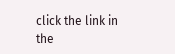click the link in the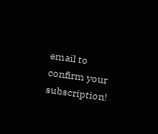email to confirm your subscription!